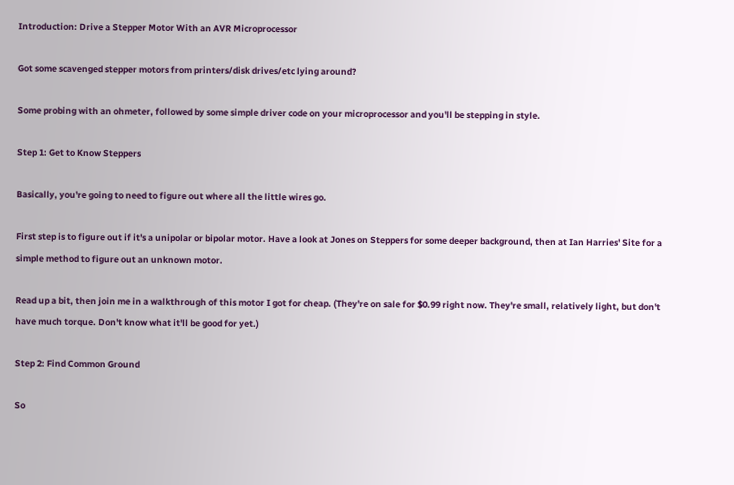Introduction: Drive a Stepper Motor With an AVR Microprocessor

Got some scavenged stepper motors from printers/disk drives/etc lying around?

Some probing with an ohmeter, followed by some simple driver code on your microprocessor and you'll be stepping in style.

Step 1: Get to Know Steppers

Basically, you're going to need to figure out where all the little wires go.

First step is to figure out if it's a unipolar or bipolar motor. Have a look at Jones on Steppers for some deeper background, then at Ian Harries' Site for a simple method to figure out an unknown motor.

Read up a bit, then join me in a walkthrough of this motor I got for cheap. (They're on sale for $0.99 right now. They're small, relatively light, but don't have much torque. Don't know what it'll be good for yet.)

Step 2: Find Common Ground

So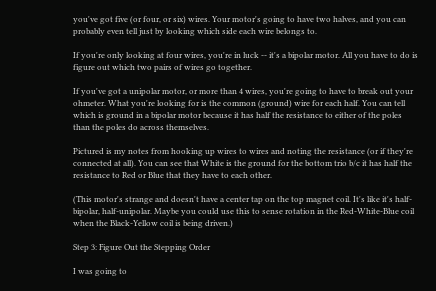you've got five (or four, or six) wires. Your motor's going to have two halves, and you can probably even tell just by looking which side each wire belongs to.

If you're only looking at four wires, you're in luck -- it's a bipolar motor. All you have to do is figure out which two pairs of wires go together.

If you've got a unipolar motor, or more than 4 wires, you're going to have to break out your ohmeter. What you're looking for is the common (ground) wire for each half. You can tell which is ground in a bipolar motor because it has half the resistance to either of the poles than the poles do across themselves.

Pictured is my notes from hooking up wires to wires and noting the resistance (or if they're connected at all). You can see that White is the ground for the bottom trio b/c it has half the resistance to Red or Blue that they have to each other.

(This motor's strange and doesn't have a center tap on the top magnet coil. It's like it's half-bipolar, half-unipolar. Maybe you could use this to sense rotation in the Red-White-Blue coil when the Black-Yellow coil is being driven.)

Step 3: Figure Out the Stepping Order

I was going to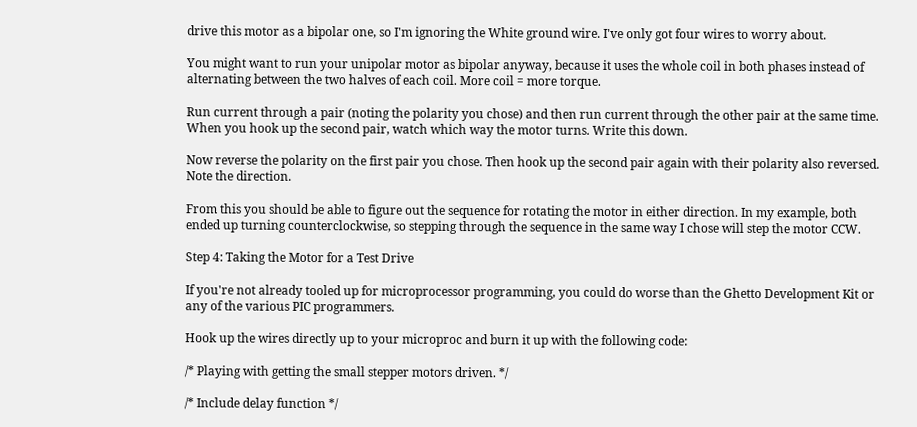drive this motor as a bipolar one, so I'm ignoring the White ground wire. I've only got four wires to worry about.

You might want to run your unipolar motor as bipolar anyway, because it uses the whole coil in both phases instead of alternating between the two halves of each coil. More coil = more torque.

Run current through a pair (noting the polarity you chose) and then run current through the other pair at the same time. When you hook up the second pair, watch which way the motor turns. Write this down.

Now reverse the polarity on the first pair you chose. Then hook up the second pair again with their polarity also reversed. Note the direction.

From this you should be able to figure out the sequence for rotating the motor in either direction. In my example, both ended up turning counterclockwise, so stepping through the sequence in the same way I chose will step the motor CCW.

Step 4: Taking the Motor for a Test Drive

If you're not already tooled up for microprocessor programming, you could do worse than the Ghetto Development Kit or any of the various PIC programmers.

Hook up the wires directly up to your microproc and burn it up with the following code:

/* Playing with getting the small stepper motors driven. */

/* Include delay function */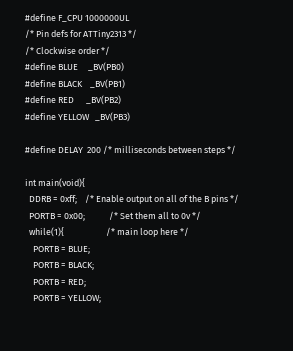#define F_CPU 1000000UL
/* Pin defs for ATTiny2313 */
/* Clockwise order */
#define BLUE     _BV(PB0)
#define BLACK    _BV(PB1)
#define RED      _BV(PB2)
#define YELLOW   _BV(PB3)

#define DELAY  200 /* milliseconds between steps */

int main(void){
  DDRB = 0xff;    /* Enable output on all of the B pins */
  PORTB = 0x00;            /* Set them all to 0v */
  while(1){                     /* main loop here */
    PORTB = BLUE;
    PORTB = BLACK;
    PORTB = RED;
    PORTB = YELLOW;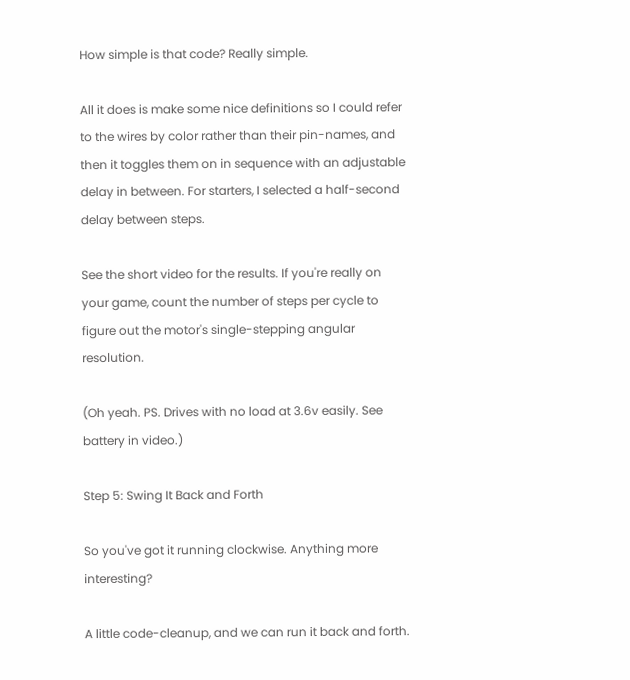How simple is that code? Really simple.

All it does is make some nice definitions so I could refer to the wires by color rather than their pin-names, and then it toggles them on in sequence with an adjustable delay in between. For starters, I selected a half-second delay between steps.

See the short video for the results. If you're really on your game, count the number of steps per cycle to figure out the motor's single-stepping angular resolution.

(Oh yeah. PS. Drives with no load at 3.6v easily. See battery in video.)

Step 5: Swing It Back and Forth

So you've got it running clockwise. Anything more interesting?

A little code-cleanup, and we can run it back and forth.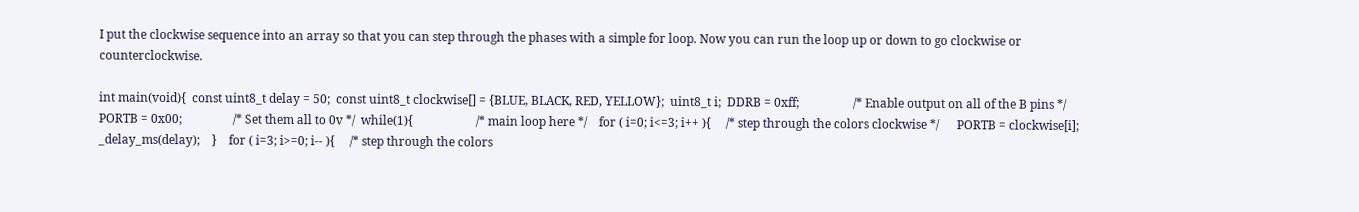I put the clockwise sequence into an array so that you can step through the phases with a simple for loop. Now you can run the loop up or down to go clockwise or counterclockwise.

int main(void){  const uint8_t delay = 50;  const uint8_t clockwise[] = {BLUE, BLACK, RED, YELLOW};  uint8_t i;  DDRB = 0xff;                  /* Enable output on all of the B pins */  PORTB = 0x00;                 /* Set them all to 0v */  while(1){                     /* main loop here */    for ( i=0; i<=3; i++ ){     /* step through the colors clockwise */      PORTB = clockwise[i];      _delay_ms(delay);    }    for ( i=3; i>=0; i-- ){     /* step through the colors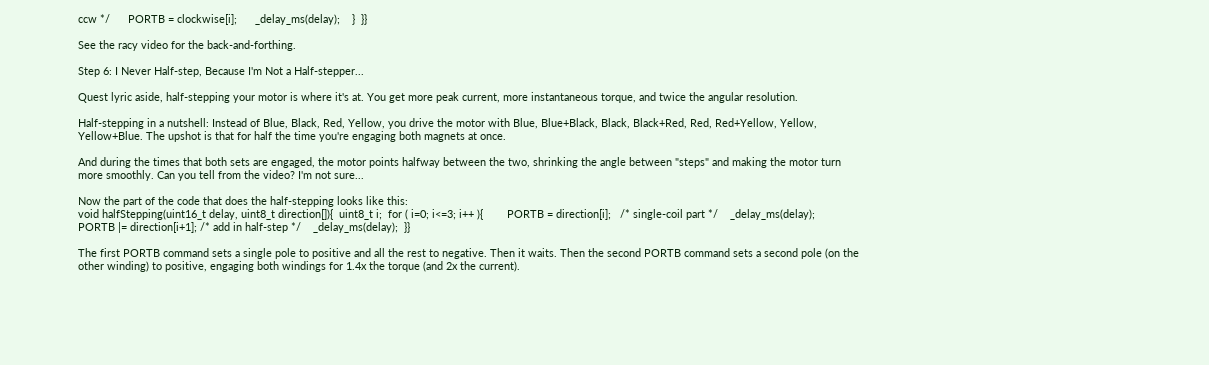ccw */      PORTB = clockwise[i];      _delay_ms(delay);    }  }}

See the racy video for the back-and-forthing.

Step 6: I Never Half-step, Because I'm Not a Half-stepper...

Quest lyric aside, half-stepping your motor is where it's at. You get more peak current, more instantaneous torque, and twice the angular resolution.

Half-stepping in a nutshell: Instead of Blue, Black, Red, Yellow, you drive the motor with Blue, Blue+Black, Black, Black+Red, Red, Red+Yellow, Yellow, Yellow+Blue. The upshot is that for half the time you're engaging both magnets at once.

And during the times that both sets are engaged, the motor points halfway between the two, shrinking the angle between "steps" and making the motor turn more smoothly. Can you tell from the video? I'm not sure...

Now the part of the code that does the half-stepping looks like this:
void halfStepping(uint16_t delay, uint8_t direction[]){  uint8_t i;  for ( i=0; i<=3; i++ ){        PORTB = direction[i];   /* single-coil part */    _delay_ms(delay);        PORTB |= direction[i+1]; /* add in half-step */    _delay_ms(delay);  }}

The first PORTB command sets a single pole to positive and all the rest to negative. Then it waits. Then the second PORTB command sets a second pole (on the other winding) to positive, engaging both windings for 1.4x the torque (and 2x the current).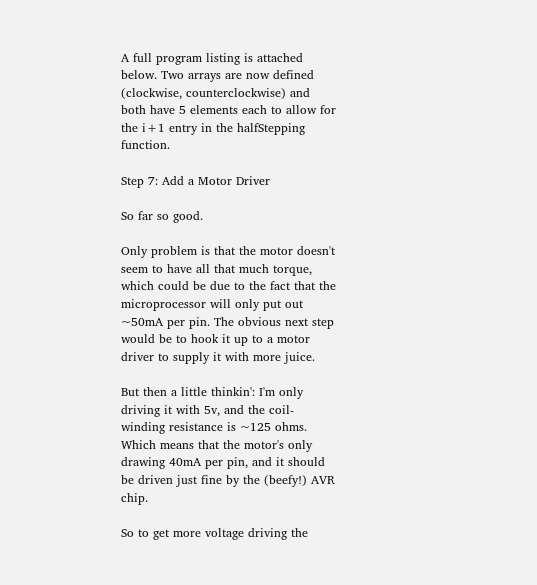A full program listing is attached below. Two arrays are now defined (clockwise, counterclockwise) and both have 5 elements each to allow for the i+1 entry in the halfStepping function.

Step 7: Add a Motor Driver

So far so good.

Only problem is that the motor doesn't seem to have all that much torque, which could be due to the fact that the microprocessor will only put out ~50mA per pin. The obvious next step would be to hook it up to a motor driver to supply it with more juice.

But then a little thinkin': I'm only driving it with 5v, and the coil-winding resistance is ~125 ohms. Which means that the motor's only drawing 40mA per pin, and it should be driven just fine by the (beefy!) AVR chip.

So to get more voltage driving the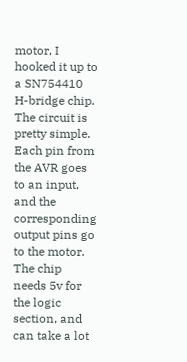motor, I hooked it up to a SN754410 H-bridge chip. The circuit is pretty simple. Each pin from the AVR goes to an input, and the corresponding output pins go to the motor. The chip needs 5v for the logic section, and can take a lot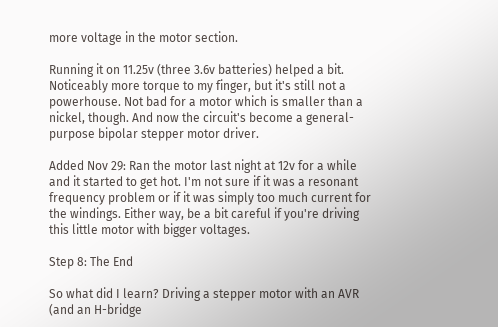more voltage in the motor section.

Running it on 11.25v (three 3.6v batteries) helped a bit. Noticeably more torque to my finger, but it's still not a powerhouse. Not bad for a motor which is smaller than a nickel, though. And now the circuit's become a general-purpose bipolar stepper motor driver.

Added Nov 29: Ran the motor last night at 12v for a while and it started to get hot. I'm not sure if it was a resonant frequency problem or if it was simply too much current for the windings. Either way, be a bit careful if you're driving this little motor with bigger voltages.

Step 8: The End

So what did I learn? Driving a stepper motor with an AVR (and an H-bridge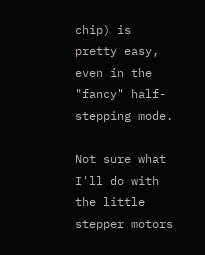chip) is pretty easy, even in the "fancy" half-stepping mode.

Not sure what I'll do with the little stepper motors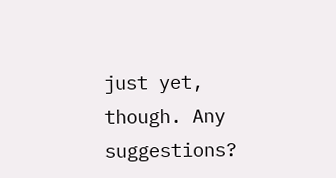just yet, though. Any suggestions?